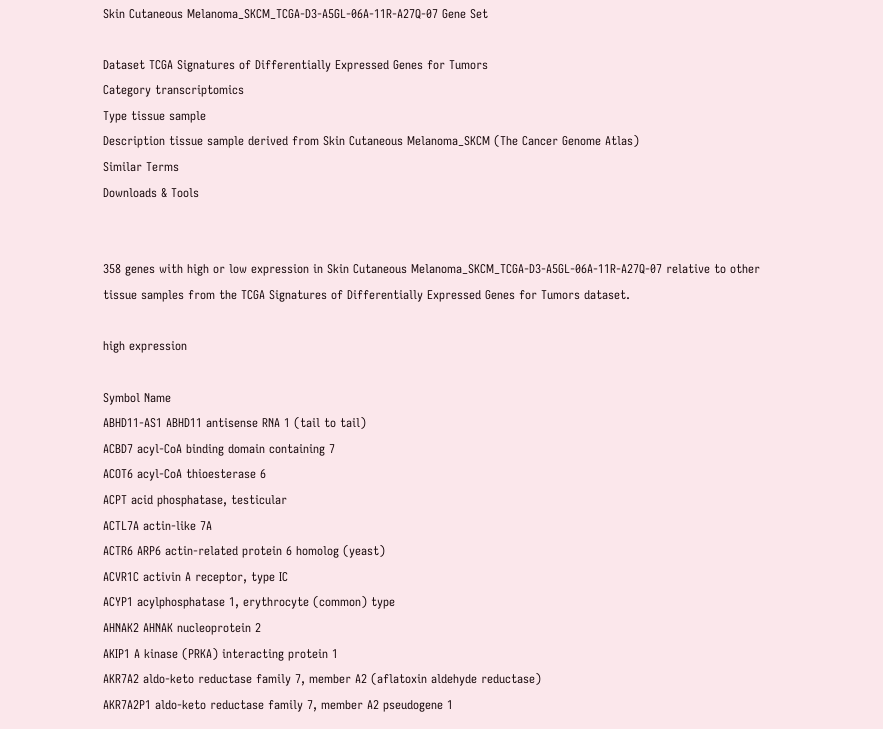Skin Cutaneous Melanoma_SKCM_TCGA-D3-A5GL-06A-11R-A27Q-07 Gene Set

Dataset TCGA Signatures of Differentially Expressed Genes for Tumors
Category transcriptomics
Type tissue sample
Description tissue sample derived from Skin Cutaneous Melanoma_SKCM (The Cancer Genome Atlas)
Similar Terms
Downloads & Tools


358 genes with high or low expression in Skin Cutaneous Melanoma_SKCM_TCGA-D3-A5GL-06A-11R-A27Q-07 relative to other tissue samples from the TCGA Signatures of Differentially Expressed Genes for Tumors dataset.

high expression

Symbol Name
ABHD11-AS1 ABHD11 antisense RNA 1 (tail to tail)
ACBD7 acyl-CoA binding domain containing 7
ACOT6 acyl-CoA thioesterase 6
ACPT acid phosphatase, testicular
ACTL7A actin-like 7A
ACTR6 ARP6 actin-related protein 6 homolog (yeast)
ACVR1C activin A receptor, type IC
ACYP1 acylphosphatase 1, erythrocyte (common) type
AHNAK2 AHNAK nucleoprotein 2
AKIP1 A kinase (PRKA) interacting protein 1
AKR7A2 aldo-keto reductase family 7, member A2 (aflatoxin aldehyde reductase)
AKR7A2P1 aldo-keto reductase family 7, member A2 pseudogene 1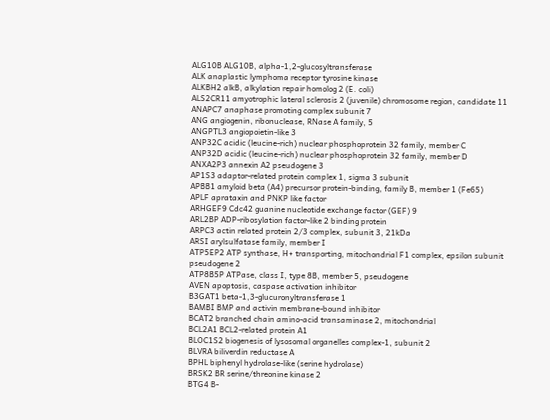ALG10B ALG10B, alpha-1,2-glucosyltransferase
ALK anaplastic lymphoma receptor tyrosine kinase
ALKBH2 alkB, alkylation repair homolog 2 (E. coli)
ALS2CR11 amyotrophic lateral sclerosis 2 (juvenile) chromosome region, candidate 11
ANAPC7 anaphase promoting complex subunit 7
ANG angiogenin, ribonuclease, RNase A family, 5
ANGPTL3 angiopoietin-like 3
ANP32C acidic (leucine-rich) nuclear phosphoprotein 32 family, member C
ANP32D acidic (leucine-rich) nuclear phosphoprotein 32 family, member D
ANXA2P3 annexin A2 pseudogene 3
AP1S3 adaptor-related protein complex 1, sigma 3 subunit
APBB1 amyloid beta (A4) precursor protein-binding, family B, member 1 (Fe65)
APLF aprataxin and PNKP like factor
ARHGEF9 Cdc42 guanine nucleotide exchange factor (GEF) 9
ARL2BP ADP-ribosylation factor-like 2 binding protein
ARPC3 actin related protein 2/3 complex, subunit 3, 21kDa
ARSI arylsulfatase family, member I
ATP5EP2 ATP synthase, H+ transporting, mitochondrial F1 complex, epsilon subunit pseudogene 2
ATP8B5P ATPase, class I, type 8B, member 5, pseudogene
AVEN apoptosis, caspase activation inhibitor
B3GAT1 beta-1,3-glucuronyltransferase 1
BAMBI BMP and activin membrane-bound inhibitor
BCAT2 branched chain amino-acid transaminase 2, mitochondrial
BCL2A1 BCL2-related protein A1
BLOC1S2 biogenesis of lysosomal organelles complex-1, subunit 2
BLVRA biliverdin reductase A
BPHL biphenyl hydrolase-like (serine hydrolase)
BRSK2 BR serine/threonine kinase 2
BTG4 B-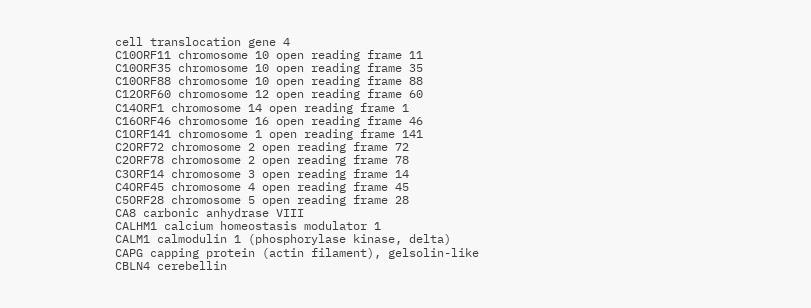cell translocation gene 4
C10ORF11 chromosome 10 open reading frame 11
C10ORF35 chromosome 10 open reading frame 35
C10ORF88 chromosome 10 open reading frame 88
C12ORF60 chromosome 12 open reading frame 60
C14ORF1 chromosome 14 open reading frame 1
C16ORF46 chromosome 16 open reading frame 46
C1ORF141 chromosome 1 open reading frame 141
C2ORF72 chromosome 2 open reading frame 72
C2ORF78 chromosome 2 open reading frame 78
C3ORF14 chromosome 3 open reading frame 14
C4ORF45 chromosome 4 open reading frame 45
C5ORF28 chromosome 5 open reading frame 28
CA8 carbonic anhydrase VIII
CALHM1 calcium homeostasis modulator 1
CALM1 calmodulin 1 (phosphorylase kinase, delta)
CAPG capping protein (actin filament), gelsolin-like
CBLN4 cerebellin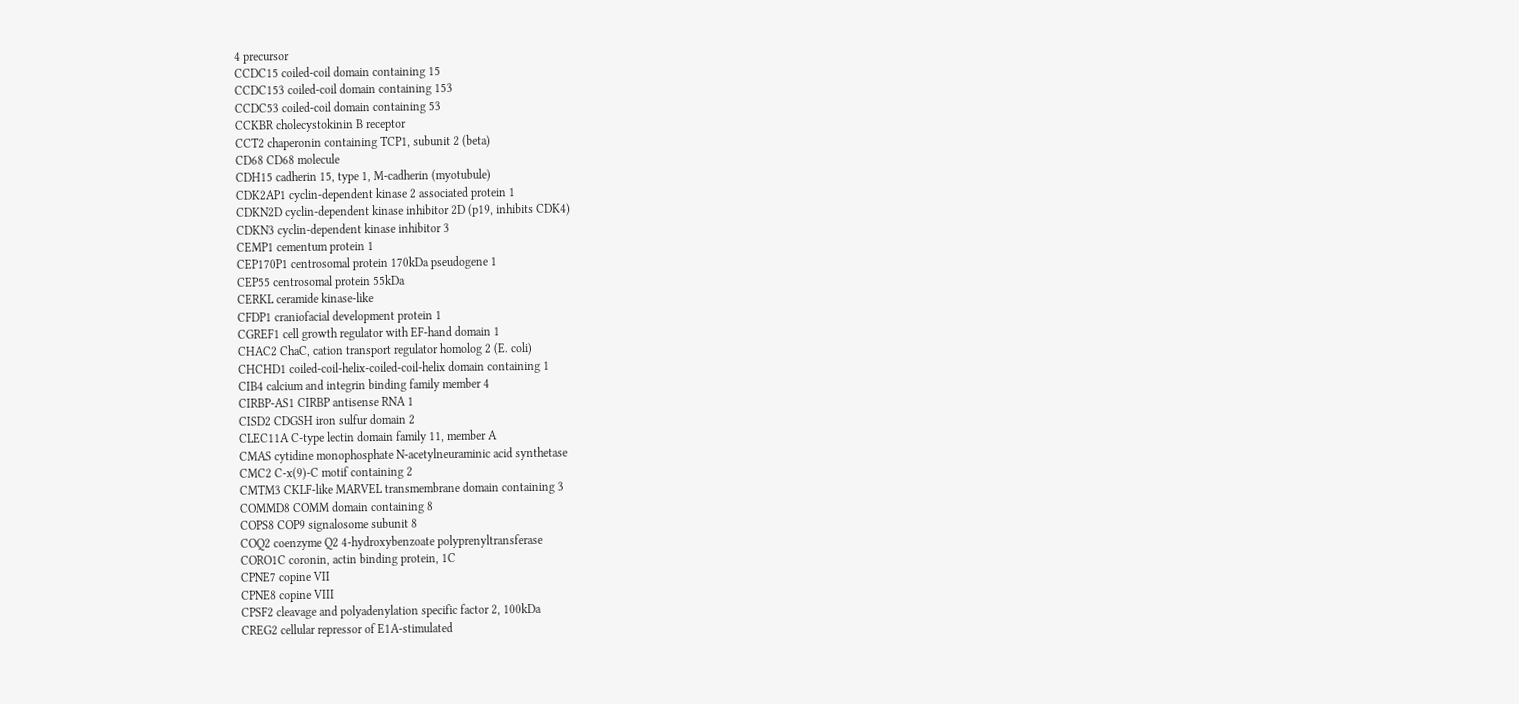4 precursor
CCDC15 coiled-coil domain containing 15
CCDC153 coiled-coil domain containing 153
CCDC53 coiled-coil domain containing 53
CCKBR cholecystokinin B receptor
CCT2 chaperonin containing TCP1, subunit 2 (beta)
CD68 CD68 molecule
CDH15 cadherin 15, type 1, M-cadherin (myotubule)
CDK2AP1 cyclin-dependent kinase 2 associated protein 1
CDKN2D cyclin-dependent kinase inhibitor 2D (p19, inhibits CDK4)
CDKN3 cyclin-dependent kinase inhibitor 3
CEMP1 cementum protein 1
CEP170P1 centrosomal protein 170kDa pseudogene 1
CEP55 centrosomal protein 55kDa
CERKL ceramide kinase-like
CFDP1 craniofacial development protein 1
CGREF1 cell growth regulator with EF-hand domain 1
CHAC2 ChaC, cation transport regulator homolog 2 (E. coli)
CHCHD1 coiled-coil-helix-coiled-coil-helix domain containing 1
CIB4 calcium and integrin binding family member 4
CIRBP-AS1 CIRBP antisense RNA 1
CISD2 CDGSH iron sulfur domain 2
CLEC11A C-type lectin domain family 11, member A
CMAS cytidine monophosphate N-acetylneuraminic acid synthetase
CMC2 C-x(9)-C motif containing 2
CMTM3 CKLF-like MARVEL transmembrane domain containing 3
COMMD8 COMM domain containing 8
COPS8 COP9 signalosome subunit 8
COQ2 coenzyme Q2 4-hydroxybenzoate polyprenyltransferase
CORO1C coronin, actin binding protein, 1C
CPNE7 copine VII
CPNE8 copine VIII
CPSF2 cleavage and polyadenylation specific factor 2, 100kDa
CREG2 cellular repressor of E1A-stimulated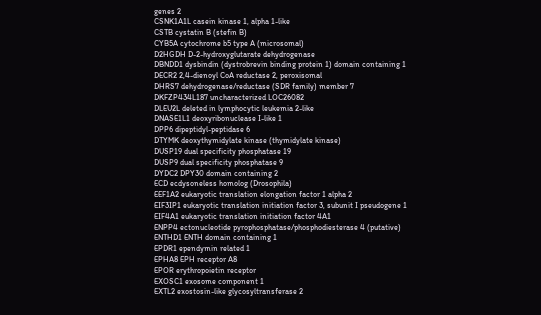genes 2
CSNK1A1L casein kinase 1, alpha 1-like
CSTB cystatin B (stefin B)
CYB5A cytochrome b5 type A (microsomal)
D2HGDH D-2-hydroxyglutarate dehydrogenase
DBNDD1 dysbindin (dystrobrevin binding protein 1) domain containing 1
DECR2 2,4-dienoyl CoA reductase 2, peroxisomal
DHRS7 dehydrogenase/reductase (SDR family) member 7
DKFZP434L187 uncharacterized LOC26082
DLEU2L deleted in lymphocytic leukemia 2-like
DNASE1L1 deoxyribonuclease I-like 1
DPP6 dipeptidyl-peptidase 6
DTYMK deoxythymidylate kinase (thymidylate kinase)
DUSP19 dual specificity phosphatase 19
DUSP9 dual specificity phosphatase 9
DYDC2 DPY30 domain containing 2
ECD ecdysoneless homolog (Drosophila)
EEF1A2 eukaryotic translation elongation factor 1 alpha 2
EIF3IP1 eukaryotic translation initiation factor 3, subunit I pseudogene 1
EIF4A1 eukaryotic translation initiation factor 4A1
ENPP4 ectonucleotide pyrophosphatase/phosphodiesterase 4 (putative)
ENTHD1 ENTH domain containing 1
EPDR1 ependymin related 1
EPHA8 EPH receptor A8
EPOR erythropoietin receptor
EXOSC1 exosome component 1
EXTL2 exostosin-like glycosyltransferase 2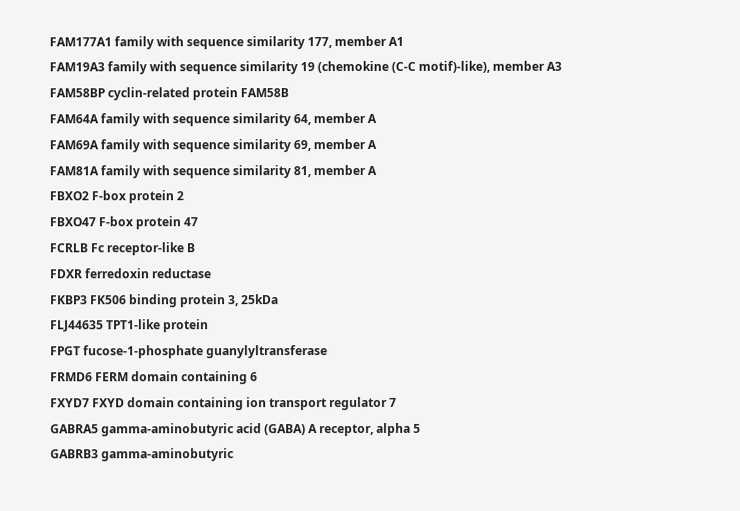FAM177A1 family with sequence similarity 177, member A1
FAM19A3 family with sequence similarity 19 (chemokine (C-C motif)-like), member A3
FAM58BP cyclin-related protein FAM58B
FAM64A family with sequence similarity 64, member A
FAM69A family with sequence similarity 69, member A
FAM81A family with sequence similarity 81, member A
FBXO2 F-box protein 2
FBXO47 F-box protein 47
FCRLB Fc receptor-like B
FDXR ferredoxin reductase
FKBP3 FK506 binding protein 3, 25kDa
FLJ44635 TPT1-like protein
FPGT fucose-1-phosphate guanylyltransferase
FRMD6 FERM domain containing 6
FXYD7 FXYD domain containing ion transport regulator 7
GABRA5 gamma-aminobutyric acid (GABA) A receptor, alpha 5
GABRB3 gamma-aminobutyric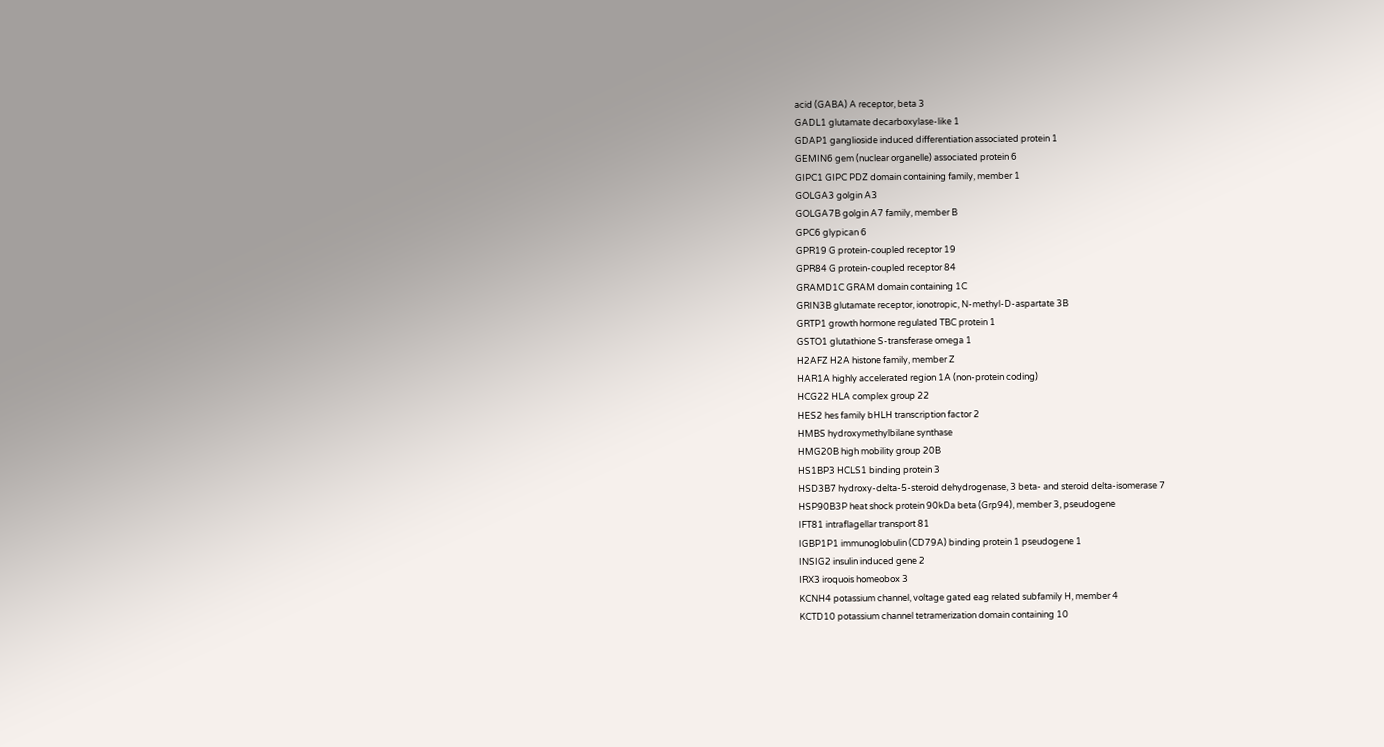acid (GABA) A receptor, beta 3
GADL1 glutamate decarboxylase-like 1
GDAP1 ganglioside induced differentiation associated protein 1
GEMIN6 gem (nuclear organelle) associated protein 6
GIPC1 GIPC PDZ domain containing family, member 1
GOLGA3 golgin A3
GOLGA7B golgin A7 family, member B
GPC6 glypican 6
GPR19 G protein-coupled receptor 19
GPR84 G protein-coupled receptor 84
GRAMD1C GRAM domain containing 1C
GRIN3B glutamate receptor, ionotropic, N-methyl-D-aspartate 3B
GRTP1 growth hormone regulated TBC protein 1
GSTO1 glutathione S-transferase omega 1
H2AFZ H2A histone family, member Z
HAR1A highly accelerated region 1A (non-protein coding)
HCG22 HLA complex group 22
HES2 hes family bHLH transcription factor 2
HMBS hydroxymethylbilane synthase
HMG20B high mobility group 20B
HS1BP3 HCLS1 binding protein 3
HSD3B7 hydroxy-delta-5-steroid dehydrogenase, 3 beta- and steroid delta-isomerase 7
HSP90B3P heat shock protein 90kDa beta (Grp94), member 3, pseudogene
IFT81 intraflagellar transport 81
IGBP1P1 immunoglobulin (CD79A) binding protein 1 pseudogene 1
INSIG2 insulin induced gene 2
IRX3 iroquois homeobox 3
KCNH4 potassium channel, voltage gated eag related subfamily H, member 4
KCTD10 potassium channel tetramerization domain containing 10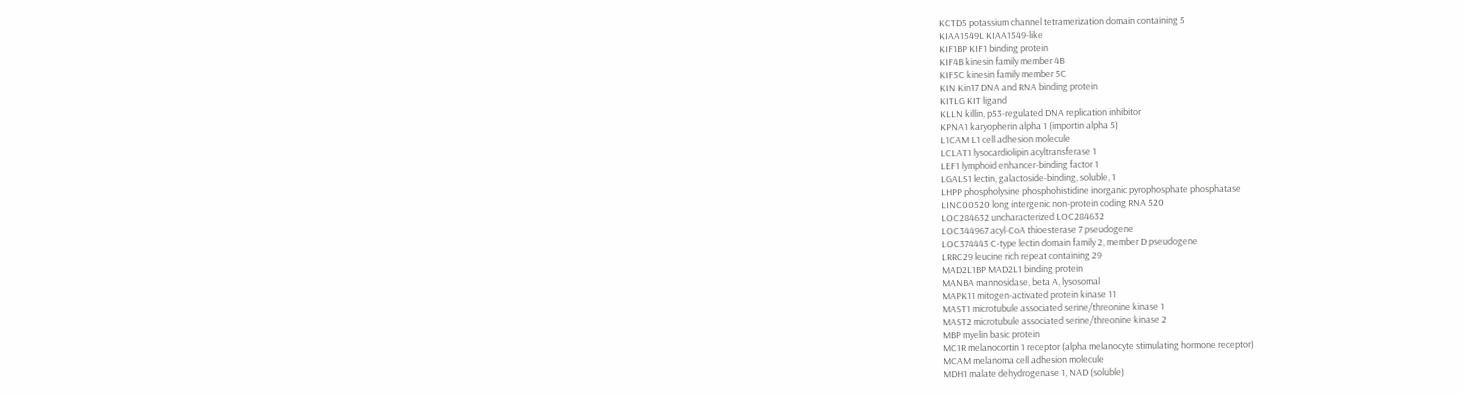KCTD5 potassium channel tetramerization domain containing 5
KIAA1549L KIAA1549-like
KIF1BP KIF1 binding protein
KIF4B kinesin family member 4B
KIF5C kinesin family member 5C
KIN Kin17 DNA and RNA binding protein
KITLG KIT ligand
KLLN killin, p53-regulated DNA replication inhibitor
KPNA1 karyopherin alpha 1 (importin alpha 5)
L1CAM L1 cell adhesion molecule
LCLAT1 lysocardiolipin acyltransferase 1
LEF1 lymphoid enhancer-binding factor 1
LGALS1 lectin, galactoside-binding, soluble, 1
LHPP phospholysine phosphohistidine inorganic pyrophosphate phosphatase
LINC00520 long intergenic non-protein coding RNA 520
LOC284632 uncharacterized LOC284632
LOC344967 acyl-CoA thioesterase 7 pseudogene
LOC374443 C-type lectin domain family 2, member D pseudogene
LRRC29 leucine rich repeat containing 29
MAD2L1BP MAD2L1 binding protein
MANBA mannosidase, beta A, lysosomal
MAPK11 mitogen-activated protein kinase 11
MAST1 microtubule associated serine/threonine kinase 1
MAST2 microtubule associated serine/threonine kinase 2
MBP myelin basic protein
MC1R melanocortin 1 receptor (alpha melanocyte stimulating hormone receptor)
MCAM melanoma cell adhesion molecule
MDH1 malate dehydrogenase 1, NAD (soluble)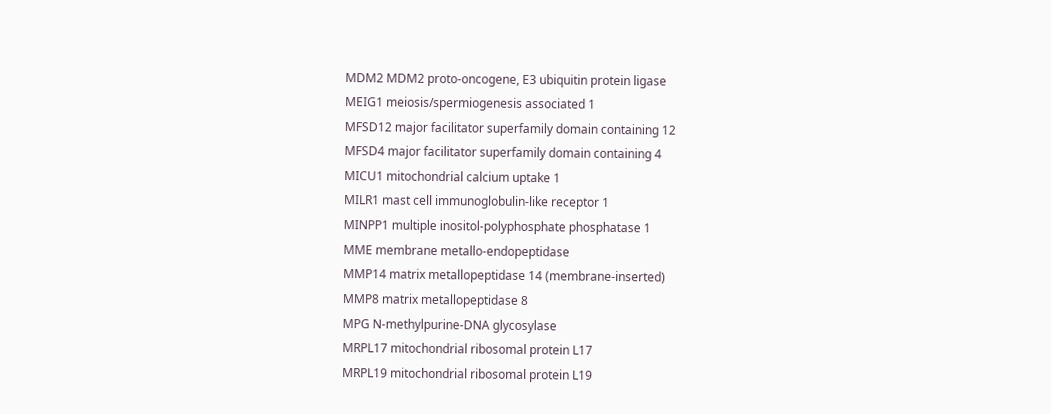MDM2 MDM2 proto-oncogene, E3 ubiquitin protein ligase
MEIG1 meiosis/spermiogenesis associated 1
MFSD12 major facilitator superfamily domain containing 12
MFSD4 major facilitator superfamily domain containing 4
MICU1 mitochondrial calcium uptake 1
MILR1 mast cell immunoglobulin-like receptor 1
MINPP1 multiple inositol-polyphosphate phosphatase 1
MME membrane metallo-endopeptidase
MMP14 matrix metallopeptidase 14 (membrane-inserted)
MMP8 matrix metallopeptidase 8
MPG N-methylpurine-DNA glycosylase
MRPL17 mitochondrial ribosomal protein L17
MRPL19 mitochondrial ribosomal protein L19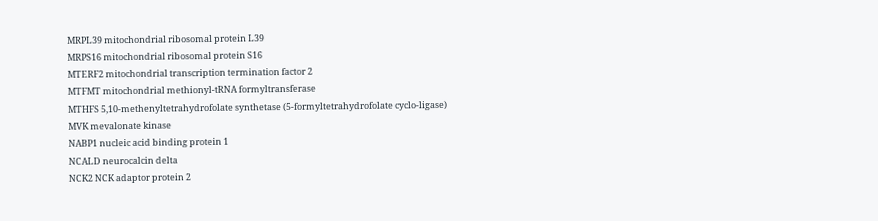MRPL39 mitochondrial ribosomal protein L39
MRPS16 mitochondrial ribosomal protein S16
MTERF2 mitochondrial transcription termination factor 2
MTFMT mitochondrial methionyl-tRNA formyltransferase
MTHFS 5,10-methenyltetrahydrofolate synthetase (5-formyltetrahydrofolate cyclo-ligase)
MVK mevalonate kinase
NABP1 nucleic acid binding protein 1
NCALD neurocalcin delta
NCK2 NCK adaptor protein 2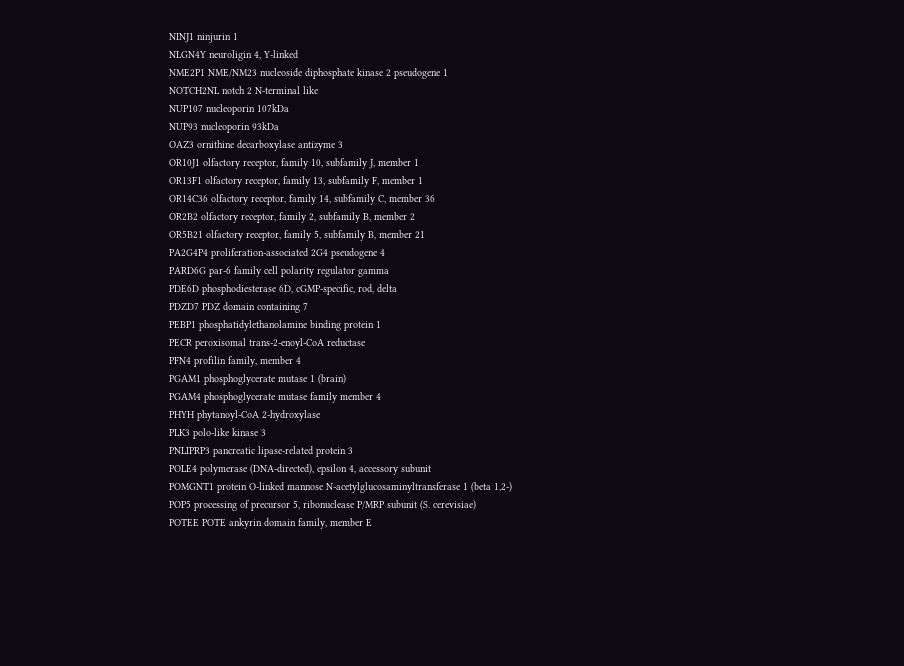NINJ1 ninjurin 1
NLGN4Y neuroligin 4, Y-linked
NME2P1 NME/NM23 nucleoside diphosphate kinase 2 pseudogene 1
NOTCH2NL notch 2 N-terminal like
NUP107 nucleoporin 107kDa
NUP93 nucleoporin 93kDa
OAZ3 ornithine decarboxylase antizyme 3
OR10J1 olfactory receptor, family 10, subfamily J, member 1
OR13F1 olfactory receptor, family 13, subfamily F, member 1
OR14C36 olfactory receptor, family 14, subfamily C, member 36
OR2B2 olfactory receptor, family 2, subfamily B, member 2
OR5B21 olfactory receptor, family 5, subfamily B, member 21
PA2G4P4 proliferation-associated 2G4 pseudogene 4
PARD6G par-6 family cell polarity regulator gamma
PDE6D phosphodiesterase 6D, cGMP-specific, rod, delta
PDZD7 PDZ domain containing 7
PEBP1 phosphatidylethanolamine binding protein 1
PECR peroxisomal trans-2-enoyl-CoA reductase
PFN4 profilin family, member 4
PGAM1 phosphoglycerate mutase 1 (brain)
PGAM4 phosphoglycerate mutase family member 4
PHYH phytanoyl-CoA 2-hydroxylase
PLK3 polo-like kinase 3
PNLIPRP3 pancreatic lipase-related protein 3
POLE4 polymerase (DNA-directed), epsilon 4, accessory subunit
POMGNT1 protein O-linked mannose N-acetylglucosaminyltransferase 1 (beta 1,2-)
POP5 processing of precursor 5, ribonuclease P/MRP subunit (S. cerevisiae)
POTEE POTE ankyrin domain family, member E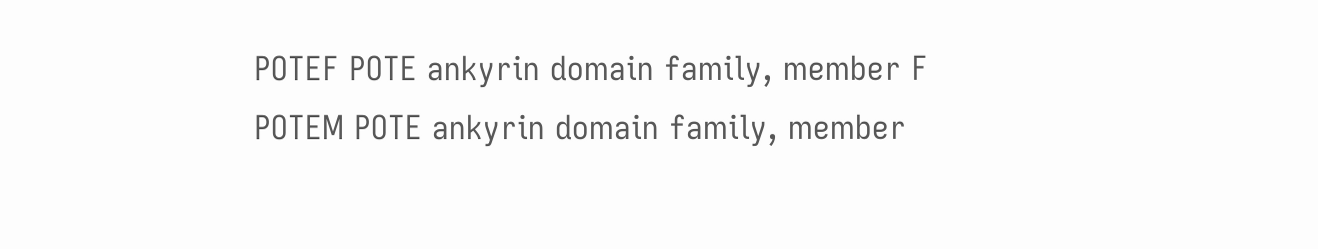POTEF POTE ankyrin domain family, member F
POTEM POTE ankyrin domain family, member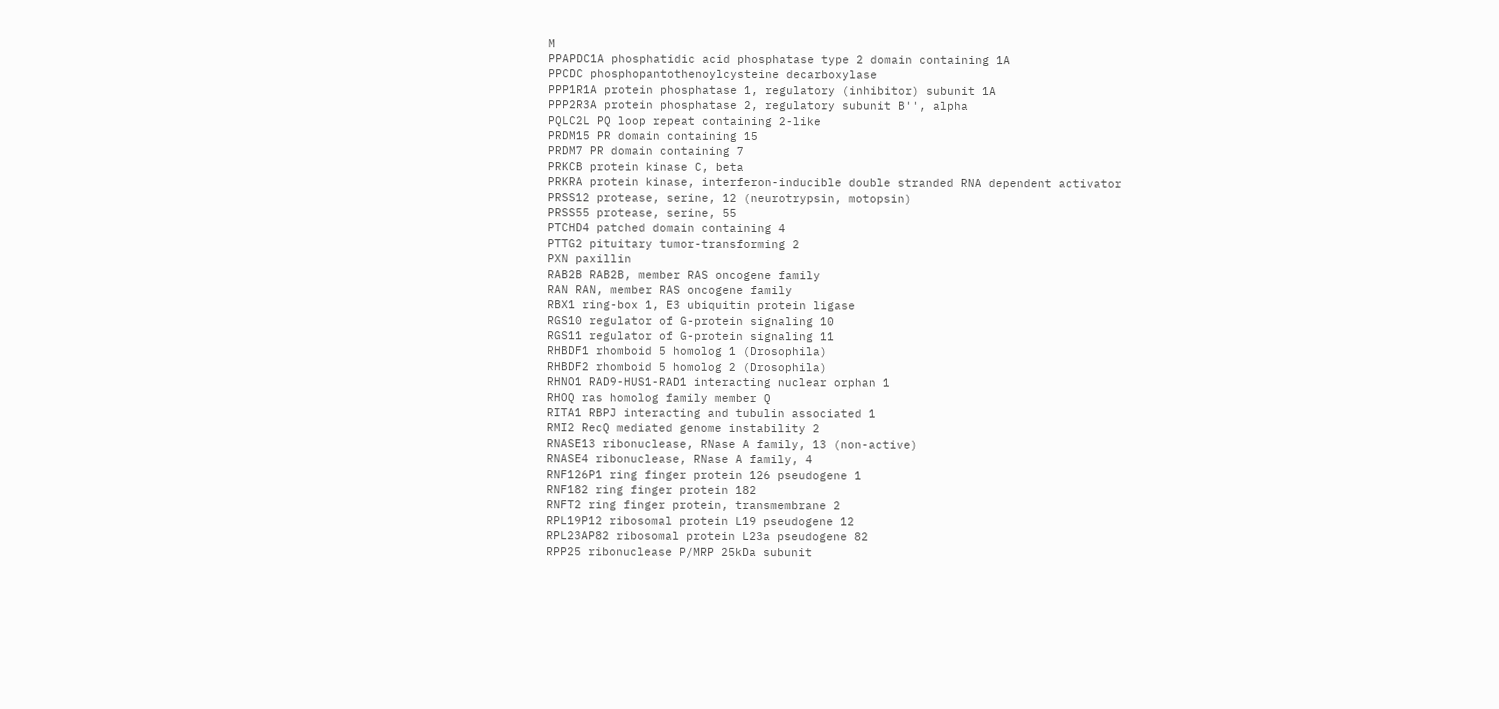M
PPAPDC1A phosphatidic acid phosphatase type 2 domain containing 1A
PPCDC phosphopantothenoylcysteine decarboxylase
PPP1R1A protein phosphatase 1, regulatory (inhibitor) subunit 1A
PPP2R3A protein phosphatase 2, regulatory subunit B'', alpha
PQLC2L PQ loop repeat containing 2-like
PRDM15 PR domain containing 15
PRDM7 PR domain containing 7
PRKCB protein kinase C, beta
PRKRA protein kinase, interferon-inducible double stranded RNA dependent activator
PRSS12 protease, serine, 12 (neurotrypsin, motopsin)
PRSS55 protease, serine, 55
PTCHD4 patched domain containing 4
PTTG2 pituitary tumor-transforming 2
PXN paxillin
RAB2B RAB2B, member RAS oncogene family
RAN RAN, member RAS oncogene family
RBX1 ring-box 1, E3 ubiquitin protein ligase
RGS10 regulator of G-protein signaling 10
RGS11 regulator of G-protein signaling 11
RHBDF1 rhomboid 5 homolog 1 (Drosophila)
RHBDF2 rhomboid 5 homolog 2 (Drosophila)
RHNO1 RAD9-HUS1-RAD1 interacting nuclear orphan 1
RHOQ ras homolog family member Q
RITA1 RBPJ interacting and tubulin associated 1
RMI2 RecQ mediated genome instability 2
RNASE13 ribonuclease, RNase A family, 13 (non-active)
RNASE4 ribonuclease, RNase A family, 4
RNF126P1 ring finger protein 126 pseudogene 1
RNF182 ring finger protein 182
RNFT2 ring finger protein, transmembrane 2
RPL19P12 ribosomal protein L19 pseudogene 12
RPL23AP82 ribosomal protein L23a pseudogene 82
RPP25 ribonuclease P/MRP 25kDa subunit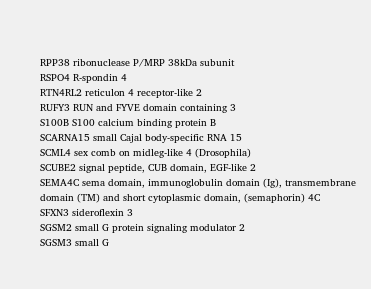RPP38 ribonuclease P/MRP 38kDa subunit
RSPO4 R-spondin 4
RTN4RL2 reticulon 4 receptor-like 2
RUFY3 RUN and FYVE domain containing 3
S100B S100 calcium binding protein B
SCARNA15 small Cajal body-specific RNA 15
SCML4 sex comb on midleg-like 4 (Drosophila)
SCUBE2 signal peptide, CUB domain, EGF-like 2
SEMA4C sema domain, immunoglobulin domain (Ig), transmembrane domain (TM) and short cytoplasmic domain, (semaphorin) 4C
SFXN3 sideroflexin 3
SGSM2 small G protein signaling modulator 2
SGSM3 small G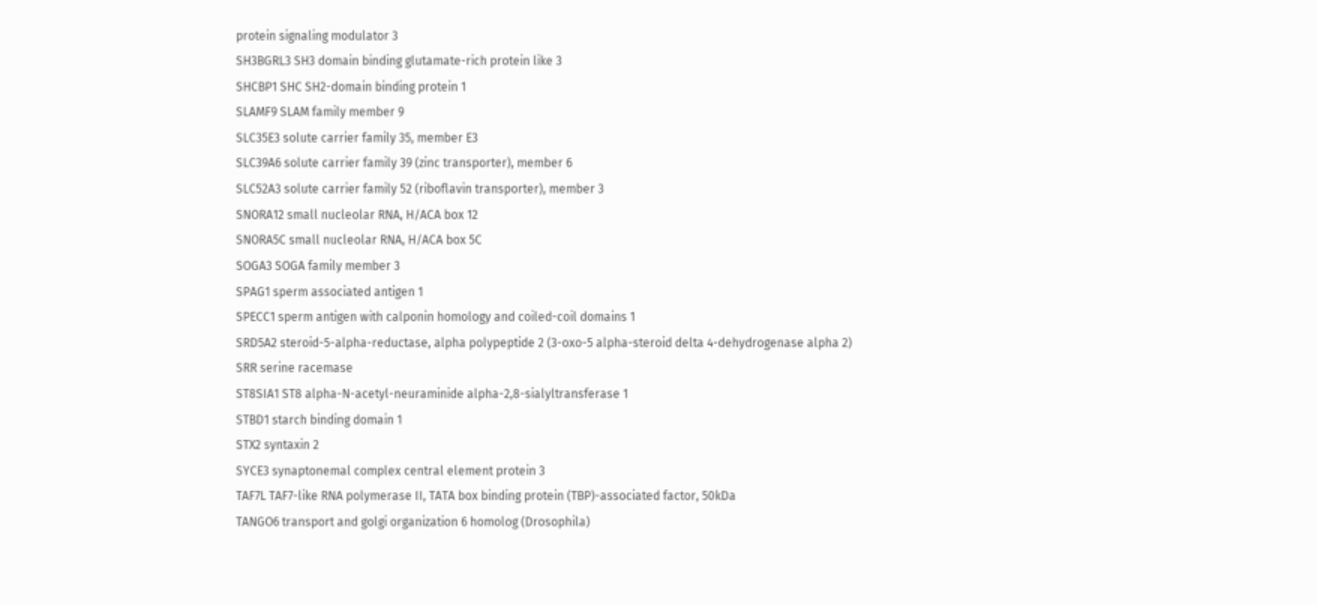protein signaling modulator 3
SH3BGRL3 SH3 domain binding glutamate-rich protein like 3
SHCBP1 SHC SH2-domain binding protein 1
SLAMF9 SLAM family member 9
SLC35E3 solute carrier family 35, member E3
SLC39A6 solute carrier family 39 (zinc transporter), member 6
SLC52A3 solute carrier family 52 (riboflavin transporter), member 3
SNORA12 small nucleolar RNA, H/ACA box 12
SNORA5C small nucleolar RNA, H/ACA box 5C
SOGA3 SOGA family member 3
SPAG1 sperm associated antigen 1
SPECC1 sperm antigen with calponin homology and coiled-coil domains 1
SRD5A2 steroid-5-alpha-reductase, alpha polypeptide 2 (3-oxo-5 alpha-steroid delta 4-dehydrogenase alpha 2)
SRR serine racemase
ST8SIA1 ST8 alpha-N-acetyl-neuraminide alpha-2,8-sialyltransferase 1
STBD1 starch binding domain 1
STX2 syntaxin 2
SYCE3 synaptonemal complex central element protein 3
TAF7L TAF7-like RNA polymerase II, TATA box binding protein (TBP)-associated factor, 50kDa
TANGO6 transport and golgi organization 6 homolog (Drosophila)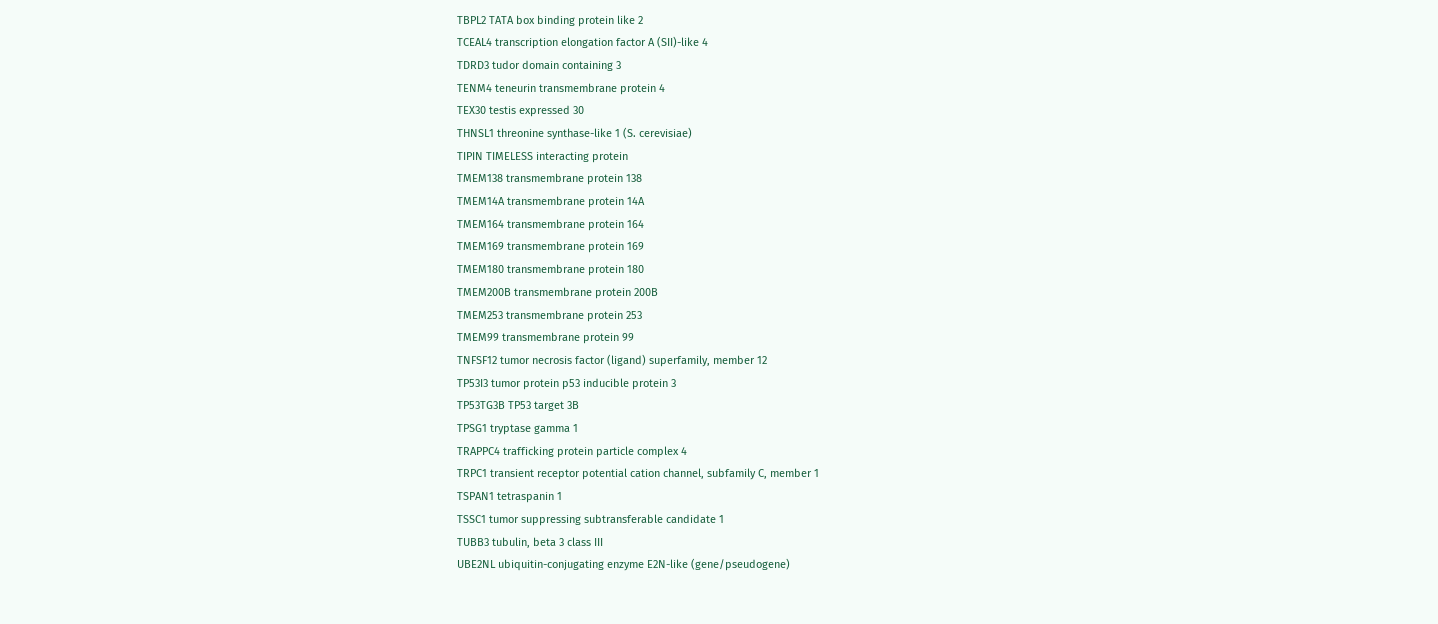TBPL2 TATA box binding protein like 2
TCEAL4 transcription elongation factor A (SII)-like 4
TDRD3 tudor domain containing 3
TENM4 teneurin transmembrane protein 4
TEX30 testis expressed 30
THNSL1 threonine synthase-like 1 (S. cerevisiae)
TIPIN TIMELESS interacting protein
TMEM138 transmembrane protein 138
TMEM14A transmembrane protein 14A
TMEM164 transmembrane protein 164
TMEM169 transmembrane protein 169
TMEM180 transmembrane protein 180
TMEM200B transmembrane protein 200B
TMEM253 transmembrane protein 253
TMEM99 transmembrane protein 99
TNFSF12 tumor necrosis factor (ligand) superfamily, member 12
TP53I3 tumor protein p53 inducible protein 3
TP53TG3B TP53 target 3B
TPSG1 tryptase gamma 1
TRAPPC4 trafficking protein particle complex 4
TRPC1 transient receptor potential cation channel, subfamily C, member 1
TSPAN1 tetraspanin 1
TSSC1 tumor suppressing subtransferable candidate 1
TUBB3 tubulin, beta 3 class III
UBE2NL ubiquitin-conjugating enzyme E2N-like (gene/pseudogene)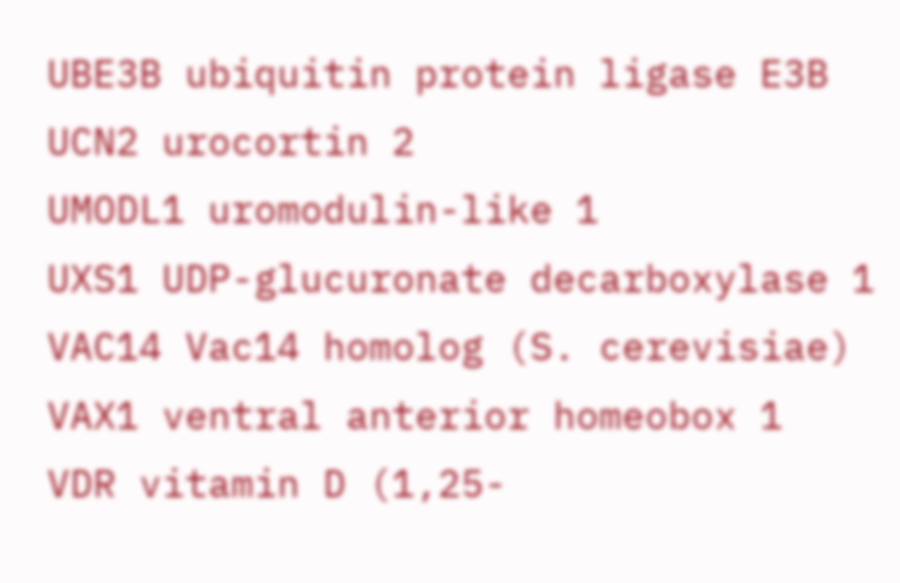UBE3B ubiquitin protein ligase E3B
UCN2 urocortin 2
UMODL1 uromodulin-like 1
UXS1 UDP-glucuronate decarboxylase 1
VAC14 Vac14 homolog (S. cerevisiae)
VAX1 ventral anterior homeobox 1
VDR vitamin D (1,25-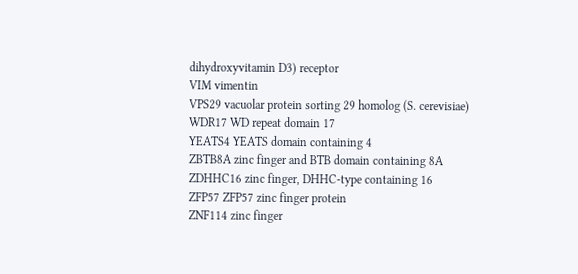dihydroxyvitamin D3) receptor
VIM vimentin
VPS29 vacuolar protein sorting 29 homolog (S. cerevisiae)
WDR17 WD repeat domain 17
YEATS4 YEATS domain containing 4
ZBTB8A zinc finger and BTB domain containing 8A
ZDHHC16 zinc finger, DHHC-type containing 16
ZFP57 ZFP57 zinc finger protein
ZNF114 zinc finger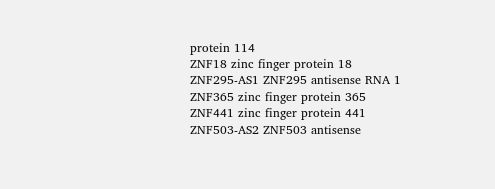protein 114
ZNF18 zinc finger protein 18
ZNF295-AS1 ZNF295 antisense RNA 1
ZNF365 zinc finger protein 365
ZNF441 zinc finger protein 441
ZNF503-AS2 ZNF503 antisense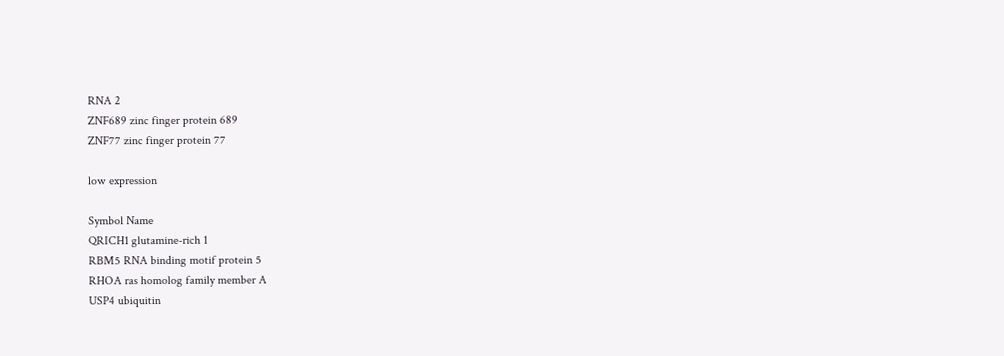RNA 2
ZNF689 zinc finger protein 689
ZNF77 zinc finger protein 77

low expression

Symbol Name
QRICH1 glutamine-rich 1
RBM5 RNA binding motif protein 5
RHOA ras homolog family member A
USP4 ubiquitin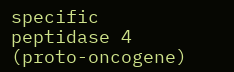specific peptidase 4 (proto-oncogene)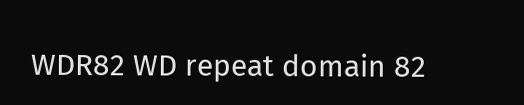WDR82 WD repeat domain 82